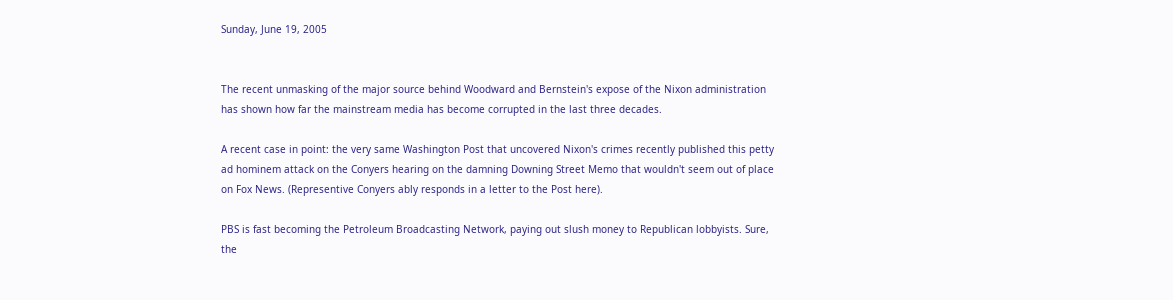Sunday, June 19, 2005


The recent unmasking of the major source behind Woodward and Bernstein's expose of the Nixon administration has shown how far the mainstream media has become corrupted in the last three decades.

A recent case in point: the very same Washington Post that uncovered Nixon's crimes recently published this petty ad hominem attack on the Conyers hearing on the damning Downing Street Memo that wouldn't seem out of place on Fox News. (Representive Conyers ably responds in a letter to the Post here).

PBS is fast becoming the Petroleum Broadcasting Network, paying out slush money to Republican lobbyists. Sure, the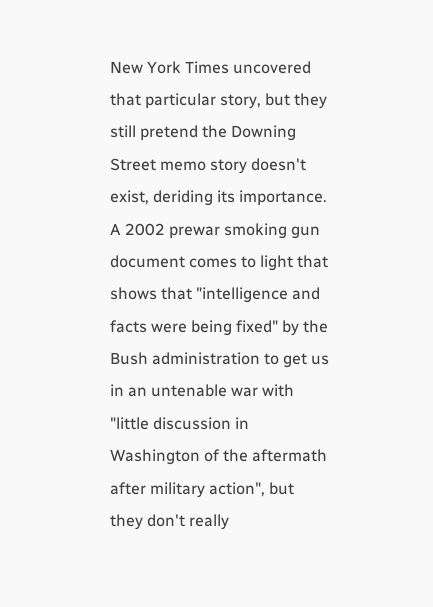New York Times uncovered that particular story, but they still pretend the Downing Street memo story doesn't exist, deriding its importance. A 2002 prewar smoking gun document comes to light that shows that "intelligence and facts were being fixed" by the Bush administration to get us in an untenable war with "little discussion in Washington of the aftermath after military action", but they don't really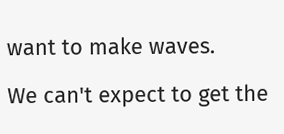want to make waves.

We can't expect to get the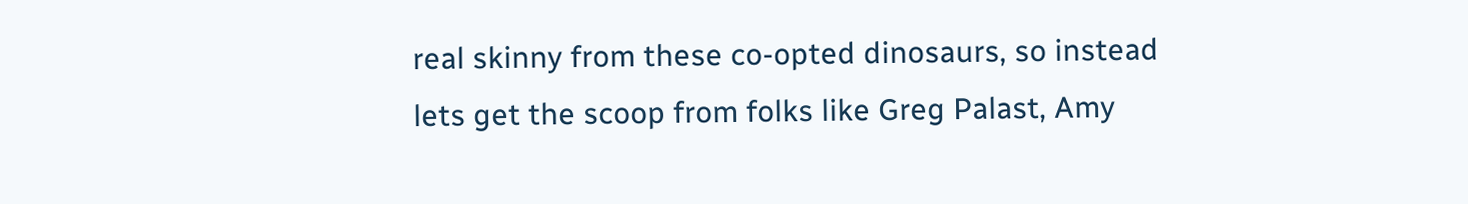real skinny from these co-opted dinosaurs, so instead lets get the scoop from folks like Greg Palast, Amy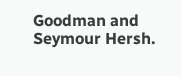Goodman and Seymour Hersh.